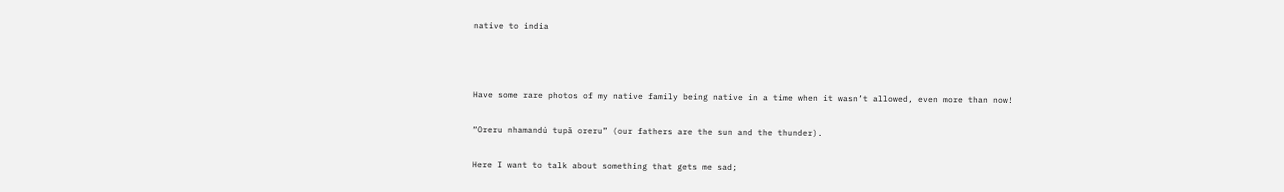native to india



Have some rare photos of my native family being native in a time when it wasn’t allowed, even more than now!

“Oreru nhamandú tupã oreru” (our fathers are the sun and the thunder).

Here I want to talk about something that gets me sad;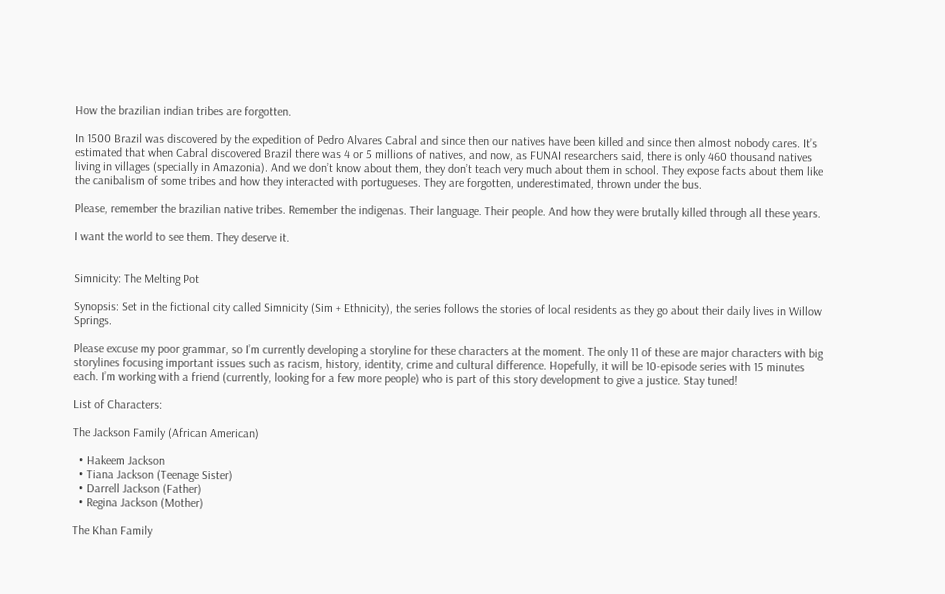How the brazilian indian tribes are forgotten.

In 1500 Brazil was discovered by the expedition of Pedro Alvares Cabral and since then our natives have been killed and since then almost nobody cares. It’s estimated that when Cabral discovered Brazil there was 4 or 5 millions of natives, and now, as FUNAI researchers said, there is only 460 thousand natives living in villages (specially in Amazonia). And we don’t know about them, they don’t teach very much about them in school. They expose facts about them like the canibalism of some tribes and how they interacted with portugueses. They are forgotten, underestimated, thrown under the bus.

Please, remember the brazilian native tribes. Remember the indigenas. Their language. Their people. And how they were brutally killed through all these years.

I want the world to see them. They deserve it.


Simnicity: The Melting Pot

Synopsis: Set in the fictional city called Simnicity (Sim + Ethnicity), the series follows the stories of local residents as they go about their daily lives in Willow Springs.

Please excuse my poor grammar, so I’m currently developing a storyline for these characters at the moment. The only 11 of these are major characters with big storylines focusing important issues such as racism, history, identity, crime and cultural difference. Hopefully, it will be 10-episode series with 15 minutes each. I’m working with a friend (currently, looking for a few more people) who is part of this story development to give a justice. Stay tuned!

List of Characters:

The Jackson Family (African American)

  • Hakeem Jackson
  • Tiana Jackson (Teenage Sister)
  • Darrell Jackson (Father)
  • Regina Jackson (Mother)

The Khan Family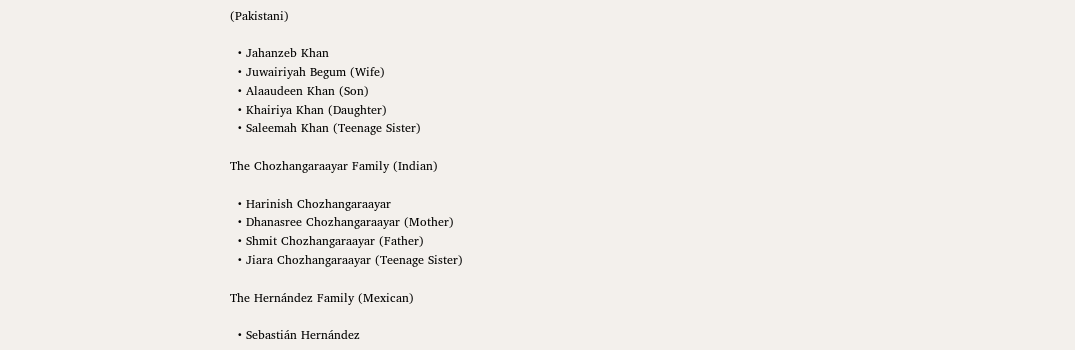(Pakistani)

  • Jahanzeb Khan
  • Juwairiyah Begum (Wife)
  • Alaaudeen Khan (Son)
  • Khairiya Khan (Daughter)
  • Saleemah Khan (Teenage Sister)

The Chozhangaraayar Family (Indian)

  • Harinish Chozhangaraayar
  • Dhanasree Chozhangaraayar (Mother)
  • Shmit Chozhangaraayar (Father)
  • Jiara Chozhangaraayar (Teenage Sister)

The Hernández Family (Mexican)

  • Sebastián Hernández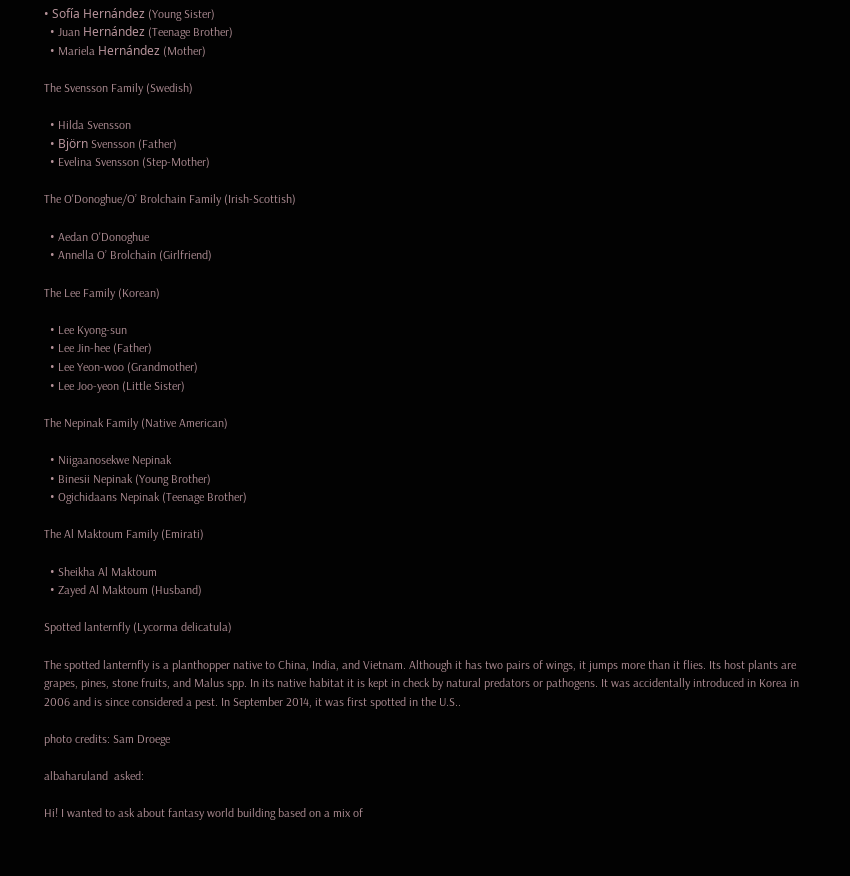• Sofía Hernández (Young Sister)
  • Juan Hernández (Teenage Brother)
  • Mariela Hernández (Mother)

The Svensson Family (Swedish)

  • Hilda Svensson
  • Björn Svensson (Father)
  • Evelina Svensson (Step-Mother)

The O'Donoghue/O’ Brolchain Family (Irish-Scottish)

  • Aedan O'Donoghue
  • Annella O’ Brolchain (Girlfriend)

The Lee Family (Korean)

  • Lee Kyong-sun
  • Lee Jin-hee (Father)
  • Lee Yeon-woo (Grandmother)
  • Lee Joo-yeon (Little Sister)

The Nepinak Family (Native American)

  • Niigaanosekwe Nepinak
  • Binesii Nepinak (Young Brother)
  • Ogichidaans Nepinak (Teenage Brother)

The Al Maktoum Family (Emirati)

  • Sheikha Al Maktoum
  • Zayed Al Maktoum (Husband)

Spotted lanternfly (Lycorma delicatula)

The spotted lanternfly is a planthopper native to China, India, and Vietnam. Although it has two pairs of wings, it jumps more than it flies. Its host plants are grapes, pines, stone fruits, and Malus spp. In its native habitat it is kept in check by natural predators or pathogens. It was accidentally introduced in Korea in 2006 and is since considered a pest. In September 2014, it was first spotted in the U.S..

photo credits: Sam Droege

albaharuland  asked:

Hi! I wanted to ask about fantasy world building based on a mix of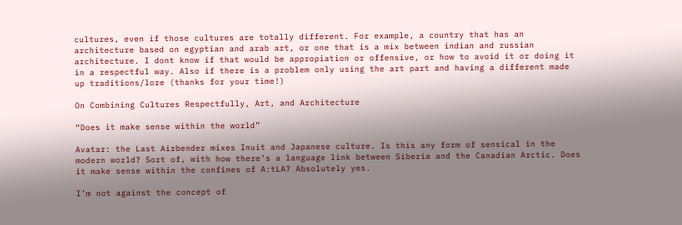cultures, even if those cultures are totally different. For example, a country that has an architecture based on egyptian and arab art, or one that is a mix between indian and russian architecture. I dont know if that would be appropiation or offensive, or how to avoid it or doing it in a respectful way. Also if there is a problem only using the art part and having a different made up traditions/lore (thanks for your time!)

On Combining Cultures Respectfully, Art, and Architecture

“Does it make sense within the world”

Avatar: the Last Airbender mixes Inuit and Japanese culture. Is this any form of sensical in the modern world? Sort of, with how there’s a language link between Siberia and the Canadian Arctic. Does it make sense within the confines of A:tLA? Absolutely yes.

I’m not against the concept of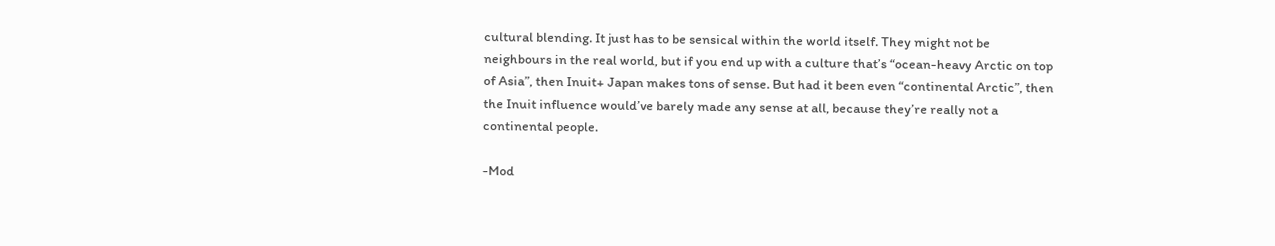cultural blending. It just has to be sensical within the world itself. They might not be neighbours in the real world, but if you end up with a culture that’s “ocean-heavy Arctic on top of Asia”, then Inuit+ Japan makes tons of sense. But had it been even “continental Arctic”, then the Inuit influence would’ve barely made any sense at all, because they’re really not a continental people.

-Mod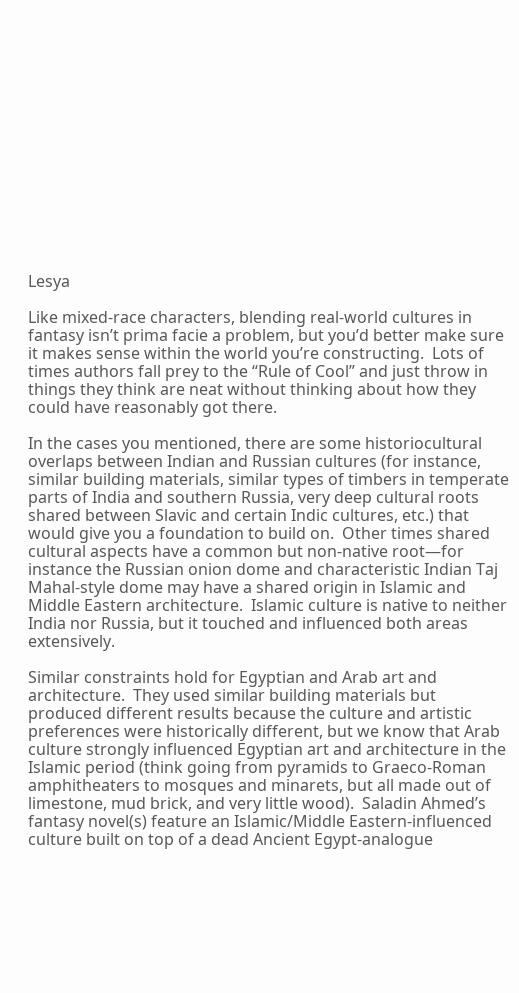Lesya

Like mixed-race characters, blending real-world cultures in fantasy isn’t prima facie a problem, but you’d better make sure it makes sense within the world you’re constructing.  Lots of times authors fall prey to the “Rule of Cool” and just throw in things they think are neat without thinking about how they could have reasonably got there.

In the cases you mentioned, there are some historiocultural overlaps between Indian and Russian cultures (for instance, similar building materials, similar types of timbers in temperate parts of India and southern Russia, very deep cultural roots shared between Slavic and certain Indic cultures, etc.) that would give you a foundation to build on.  Other times shared cultural aspects have a common but non-native root—for instance the Russian onion dome and characteristic Indian Taj Mahal-style dome may have a shared origin in Islamic and Middle Eastern architecture.  Islamic culture is native to neither India nor Russia, but it touched and influenced both areas extensively.

Similar constraints hold for Egyptian and Arab art and architecture.  They used similar building materials but produced different results because the culture and artistic preferences were historically different, but we know that Arab culture strongly influenced Egyptian art and architecture in the Islamic period (think going from pyramids to Graeco-Roman amphitheaters to mosques and minarets, but all made out of limestone, mud brick, and very little wood).  Saladin Ahmed’s fantasy novel(s) feature an Islamic/Middle Eastern-influenced culture built on top of a dead Ancient Egypt-analogue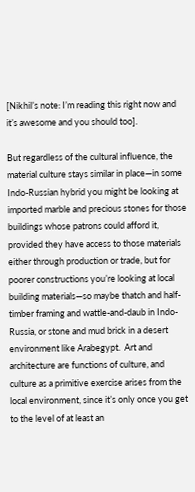[Nikhil’s note: I’m reading this right now and it’s awesome and you should too].

But regardless of the cultural influence, the material culture stays similar in place—in some Indo-Russian hybrid you might be looking at imported marble and precious stones for those buildings whose patrons could afford it, provided they have access to those materials either through production or trade, but for poorer constructions you’re looking at local building materials—so maybe thatch and half-timber framing and wattle-and-daub in Indo-Russia, or stone and mud brick in a desert environment like Arabegypt.  Art and architecture are functions of culture, and culture as a primitive exercise arises from the local environment, since it’s only once you get to the level of at least an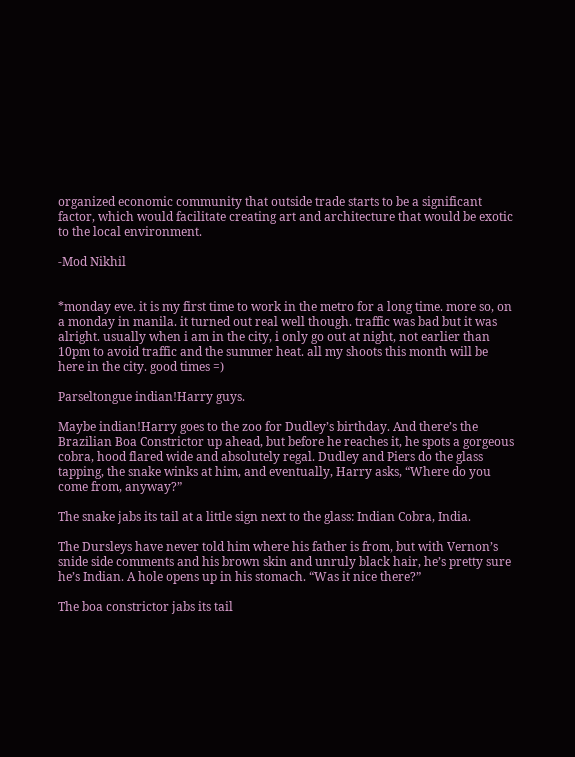organized economic community that outside trade starts to be a significant factor, which would facilitate creating art and architecture that would be exotic to the local environment.

-Mod Nikhil


*monday eve. it is my first time to work in the metro for a long time. more so, on a monday in manila. it turned out real well though. traffic was bad but it was alright. usually when i am in the city, i only go out at night, not earlier than 10pm to avoid traffic and the summer heat. all my shoots this month will be here in the city. good times =)

Parseltongue indian!Harry guys.

Maybe indian!Harry goes to the zoo for Dudley’s birthday. And there’s the Brazilian Boa Constrictor up ahead, but before he reaches it, he spots a gorgeous cobra, hood flared wide and absolutely regal. Dudley and Piers do the glass tapping, the snake winks at him, and eventually, Harry asks, “Where do you come from, anyway?”

The snake jabs its tail at a little sign next to the glass: Indian Cobra, India.

The Dursleys have never told him where his father is from, but with Vernon’s snide side comments and his brown skin and unruly black hair, he’s pretty sure he’s Indian. A hole opens up in his stomach. “Was it nice there?”

The boa constrictor jabs its tail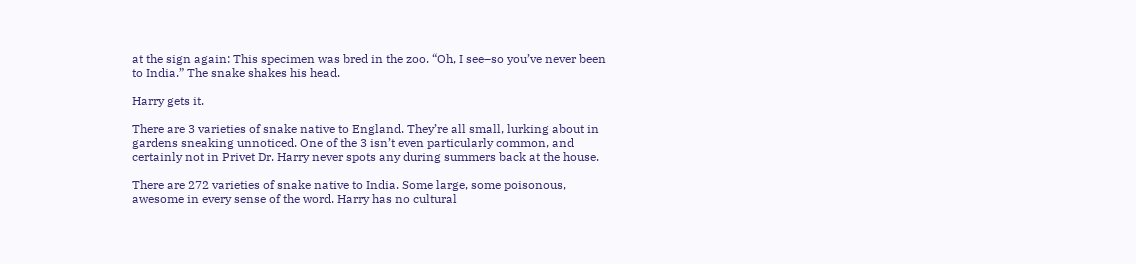at the sign again: This specimen was bred in the zoo. “Oh, I see–so you’ve never been to India.” The snake shakes his head.

Harry gets it.

There are 3 varieties of snake native to England. They’re all small, lurking about in gardens sneaking unnoticed. One of the 3 isn’t even particularly common, and certainly not in Privet Dr. Harry never spots any during summers back at the house.

There are 272 varieties of snake native to India. Some large, some poisonous, awesome in every sense of the word. Harry has no cultural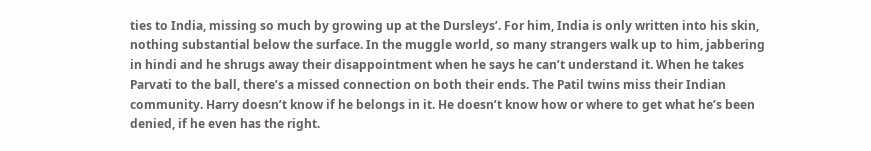ties to India, missing so much by growing up at the Dursleys’. For him, India is only written into his skin, nothing substantial below the surface. In the muggle world, so many strangers walk up to him, jabbering in hindi and he shrugs away their disappointment when he says he can’t understand it. When he takes Parvati to the ball, there’s a missed connection on both their ends. The Patil twins miss their Indian community. Harry doesn’t know if he belongs in it. He doesn’t know how or where to get what he’s been denied, if he even has the right.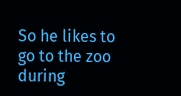So he likes to go to the zoo during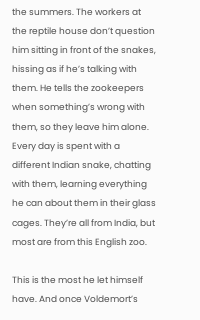the summers. The workers at the reptile house don’t question him sitting in front of the snakes, hissing as if he’s talking with them. He tells the zookeepers when something’s wrong with them, so they leave him alone. Every day is spent with a different Indian snake, chatting with them, learning everything he can about them in their glass cages. They’re all from India, but most are from this English zoo.

This is the most he let himself have. And once Voldemort’s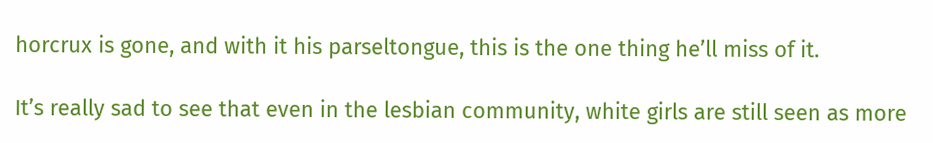horcrux is gone, and with it his parseltongue, this is the one thing he’ll miss of it.

It’s really sad to see that even in the lesbian community, white girls are still seen as more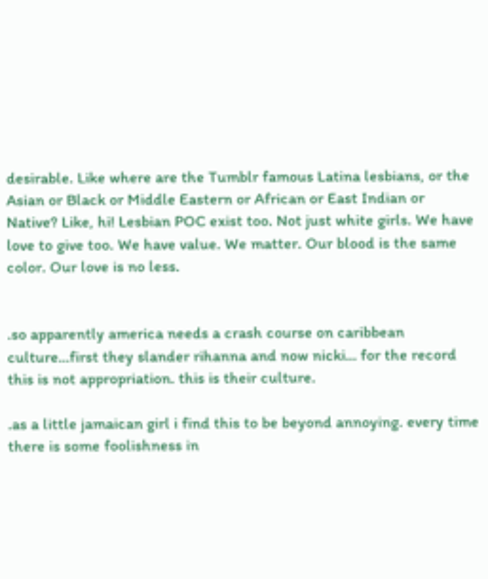desirable. Like where are the Tumblr famous Latina lesbians, or the Asian or Black or Middle Eastern or African or East Indian or Native? Like, hi! Lesbian POC exist too. Not just white girls. We have love to give too. We have value. We matter. Our blood is the same color. Our love is no less.


.so apparently america needs a crash course on caribbean culture…first they slander rihanna and now nicki… for the record this is not appropriation. this is their culture.

.as a little jamaican girl i find this to be beyond annoying. every time there is some foolishness in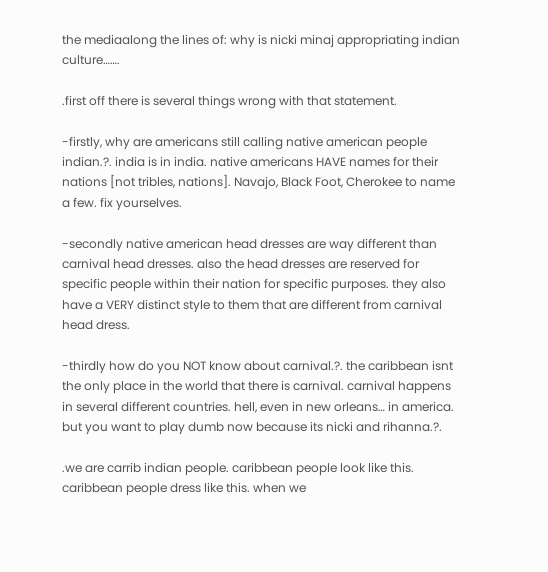the mediaalong the lines of: why is nicki minaj appropriating indian culture…….

.first off there is several things wrong with that statement.

-firstly, why are americans still calling native american people indian.?. india is in india. native americans HAVE names for their nations [not tribles, nations]. Navajo, Black Foot, Cherokee to name a few. fix yourselves.

-secondly native american head dresses are way different than carnival head dresses. also the head dresses are reserved for specific people within their nation for specific purposes. they also have a VERY distinct style to them that are different from carnival head dress.

-thirdly how do you NOT know about carnival.?. the caribbean isnt the only place in the world that there is carnival. carnival happens in several different countries. hell, even in new orleans… in america. but you want to play dumb now because its nicki and rihanna.?.

.we are carrib indian people. caribbean people look like this. caribbean people dress like this. when we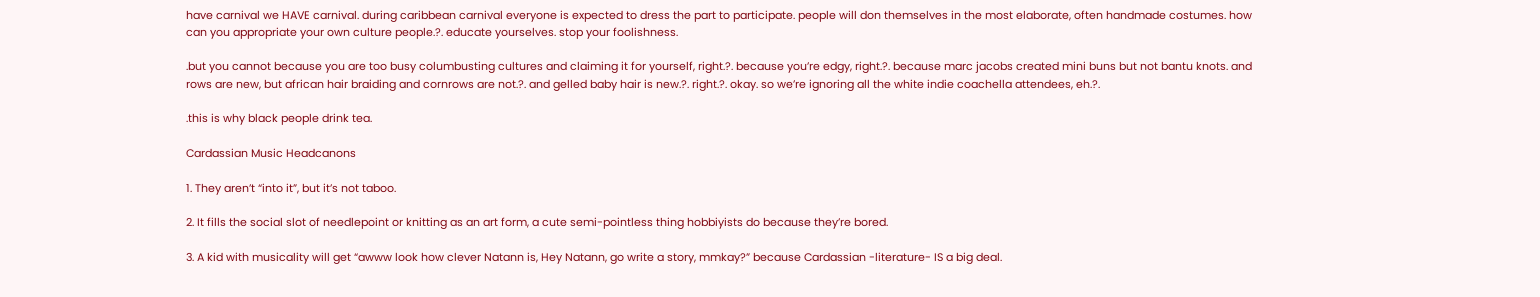have carnival we HAVE carnival. during caribbean carnival everyone is expected to dress the part to participate. people will don themselves in the most elaborate, often handmade costumes. how can you appropriate your own culture people.?. educate yourselves. stop your foolishness.

.but you cannot because you are too busy columbusting cultures and claiming it for yourself, right.?. because you’re edgy, right.?. because marc jacobs created mini buns but not bantu knots. and rows are new, but african hair braiding and cornrows are not.?. and gelled baby hair is new.?. right.?. okay. so we’re ignoring all the white indie coachella attendees, eh.?.

.this is why black people drink tea.

Cardassian Music Headcanons

1. They aren’t “into it”, but it’s not taboo.

2. It fills the social slot of needlepoint or knitting as an art form, a cute semi-pointless thing hobbiyists do because they’re bored.

3. A kid with musicality will get “awww look how clever Natann is, Hey Natann, go write a story, mmkay?” because Cardassian -literature- IS a big deal.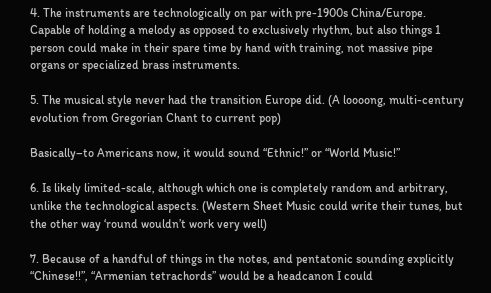4. The instruments are technologically on par with pre-1900s China/Europe. Capable of holding a melody as opposed to exclusively rhythm, but also things 1 person could make in their spare time by hand with training, not massive pipe organs or specialized brass instruments.

5. The musical style never had the transition Europe did. (A loooong, multi-century evolution from Gregorian Chant to current pop)

Basically–to Americans now, it would sound “Ethnic!” or “World Music!”

6. Is likely limited-scale, although which one is completely random and arbitrary, unlike the technological aspects. (Western Sheet Music could write their tunes, but the other way ‘round wouldn’t work very well)

7. Because of a handful of things in the notes, and pentatonic sounding explicitly “Chinese!!”, “Armenian tetrachords” would be a headcanon I could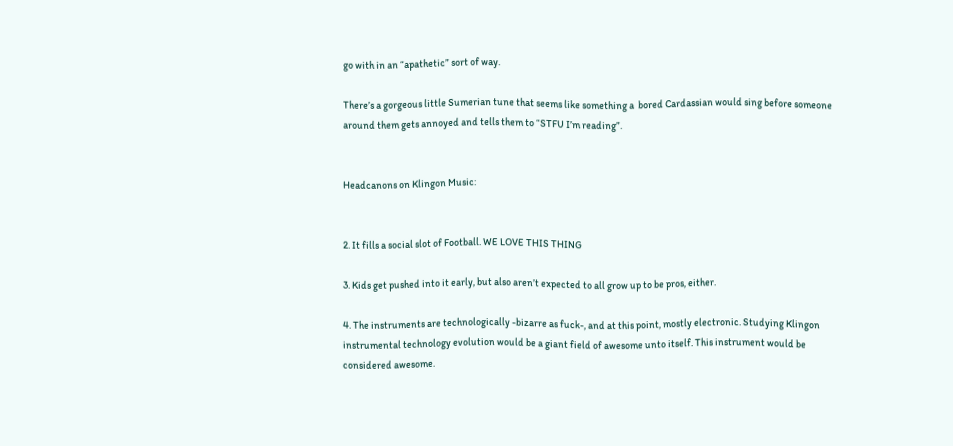go with in an “apathetic” sort of way.

There’s a gorgeous little Sumerian tune that seems like something a  bored Cardassian would sing before someone around them gets annoyed and tells them to “STFU I’m reading”.


Headcanons on Klingon Music:


2. It fills a social slot of Football. WE LOVE THIS THING

3. Kids get pushed into it early, but also aren’t expected to all grow up to be pros, either.

4. The instruments are technologically -bizarre as fuck-, and at this point, mostly electronic. Studying Klingon instrumental technology evolution would be a giant field of awesome unto itself. This instrument would be considered awesome.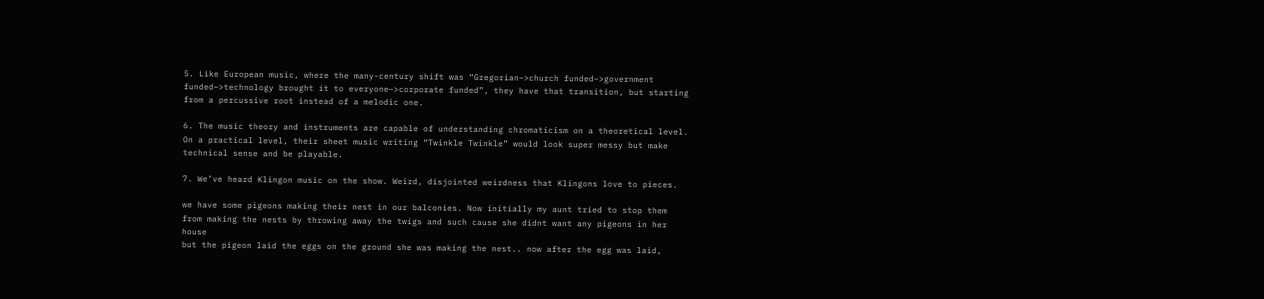5. Like European music, where the many-century shift was “Gregorian–>church funded–>government funded–>technology brought it to everyone–>corporate funded”, they have that transition, but starting from a percussive root instead of a melodic one.

6. The music theory and instruments are capable of understanding chromaticism on a theoretical level. On a practical level, their sheet music writing “Twinkle Twinkle” would look super messy but make technical sense and be playable.

7. We’ve heard Klingon music on the show. Weird, disjointed weirdness that Klingons love to pieces.

we have some pigeons making their nest in our balconies. Now initially my aunt tried to stop them from making the nests by throwing away the twigs and such cause she didnt want any pigeons in her house
but the pigeon laid the eggs on the ground she was making the nest.. now after the egg was laid,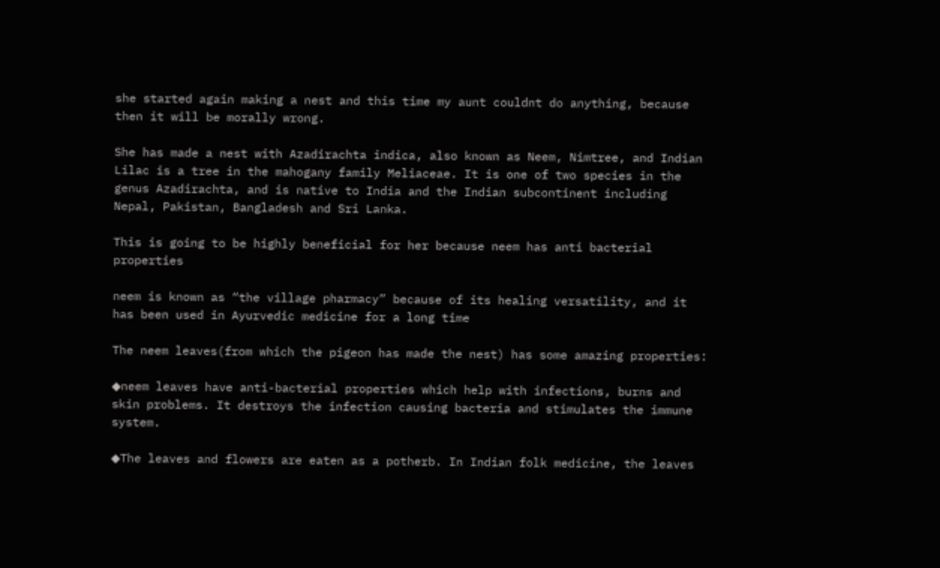she started again making a nest and this time my aunt couldnt do anything, because then it will be morally wrong.

She has made a nest with Azadirachta indica, also known as Neem, Nimtree, and Indian Lilac is a tree in the mahogany family Meliaceae. It is one of two species in the genus Azadirachta, and is native to India and the Indian subcontinent including Nepal, Pakistan, Bangladesh and Sri Lanka.

This is going to be highly beneficial for her because neem has anti bacterial properties

neem is known as “the village pharmacy” because of its healing versatility, and it has been used in Ayurvedic medicine for a long time

The neem leaves(from which the pigeon has made the nest) has some amazing properties:

◆neem leaves have anti-bacterial properties which help with infections, burns and skin problems. It destroys the infection causing bacteria and stimulates the immune system.

◆The leaves and flowers are eaten as a potherb. In Indian folk medicine, the leaves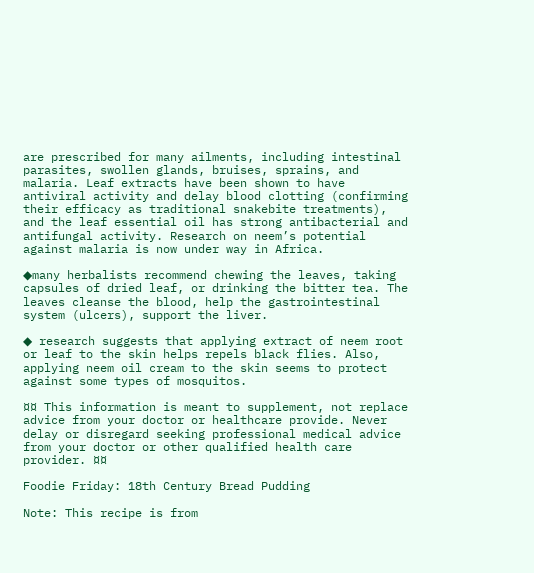are prescribed for many ailments, including intestinal parasites, swollen glands, bruises, sprains, and malaria. Leaf extracts have been shown to have antiviral activity and delay blood clotting (confirming their efficacy as traditional snakebite treatments), and the leaf essential oil has strong antibacterial and antifungal activity. Research on neem’s potential against malaria is now under way in Africa.

◆many herbalists recommend chewing the leaves, taking capsules of dried leaf, or drinking the bitter tea. The leaves cleanse the blood, help the gastrointestinal system (ulcers), support the liver.

◆ research suggests that applying extract of neem root or leaf to the skin helps repels black flies. Also, applying neem oil cream to the skin seems to protect against some types of mosquitos.

¤¤ This information is meant to supplement, not replace advice from your doctor or healthcare provide. Never delay or disregard seeking professional medical advice from your doctor or other qualified health care provider. ¤¤

Foodie Friday: 18th Century Bread Pudding

Note: This recipe is from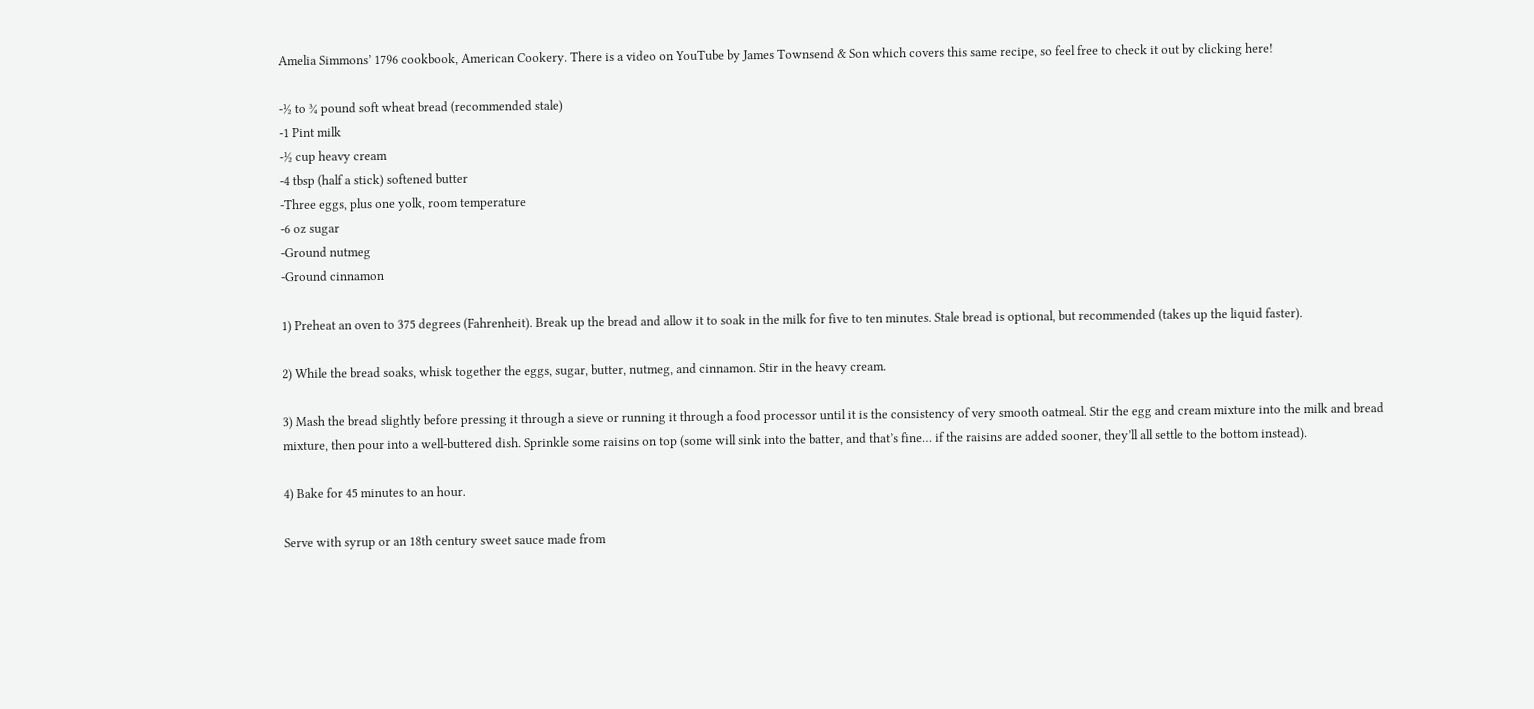Amelia Simmons’ 1796 cookbook, American Cookery. There is a video on YouTube by James Townsend & Son which covers this same recipe, so feel free to check it out by clicking here!

-½ to ¾ pound soft wheat bread (recommended stale)
-1 Pint milk
-½ cup heavy cream
-4 tbsp (half a stick) softened butter
-Three eggs, plus one yolk, room temperature
-6 oz sugar
-Ground nutmeg
-Ground cinnamon

1) Preheat an oven to 375 degrees (Fahrenheit). Break up the bread and allow it to soak in the milk for five to ten minutes. Stale bread is optional, but recommended (takes up the liquid faster).

2) While the bread soaks, whisk together the eggs, sugar, butter, nutmeg, and cinnamon. Stir in the heavy cream.

3) Mash the bread slightly before pressing it through a sieve or running it through a food processor until it is the consistency of very smooth oatmeal. Stir the egg and cream mixture into the milk and bread mixture, then pour into a well-buttered dish. Sprinkle some raisins on top (some will sink into the batter, and that’s fine… if the raisins are added sooner, they’ll all settle to the bottom instead).

4) Bake for 45 minutes to an hour.

Serve with syrup or an 18th century sweet sauce made from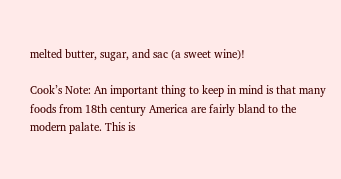melted butter, sugar, and sac (a sweet wine)!

Cook’s Note: An important thing to keep in mind is that many foods from 18th century America are fairly bland to the modern palate. This is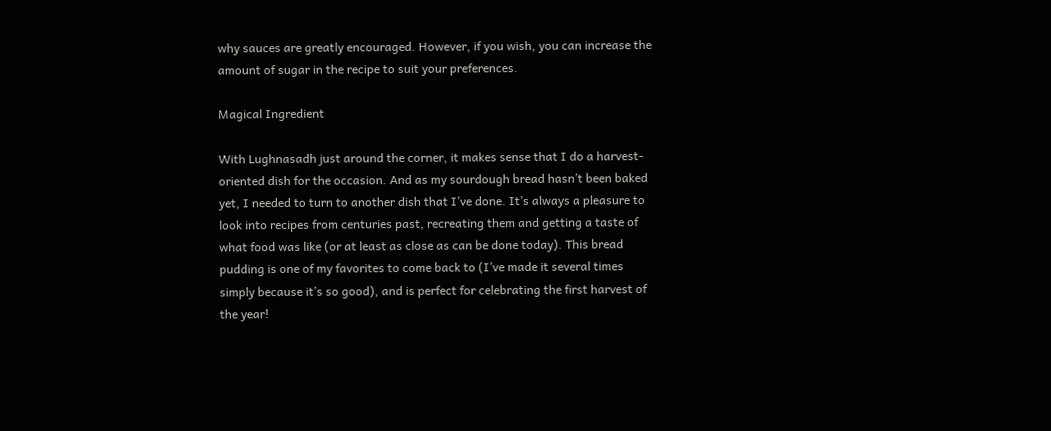why sauces are greatly encouraged. However, if you wish, you can increase the amount of sugar in the recipe to suit your preferences.

Magical Ingredient

With Lughnasadh just around the corner, it makes sense that I do a harvest-oriented dish for the occasion. And as my sourdough bread hasn’t been baked yet, I needed to turn to another dish that I’ve done. It’s always a pleasure to look into recipes from centuries past, recreating them and getting a taste of what food was like (or at least as close as can be done today). This bread pudding is one of my favorites to come back to (I’ve made it several times simply because it’s so good), and is perfect for celebrating the first harvest of the year!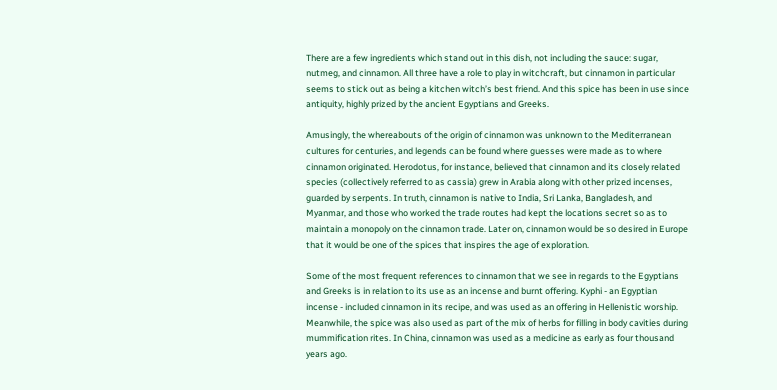There are a few ingredients which stand out in this dish, not including the sauce: sugar, nutmeg, and cinnamon. All three have a role to play in witchcraft, but cinnamon in particular seems to stick out as being a kitchen witch’s best friend. And this spice has been in use since antiquity, highly prized by the ancient Egyptians and Greeks.

Amusingly, the whereabouts of the origin of cinnamon was unknown to the Mediterranean cultures for centuries, and legends can be found where guesses were made as to where cinnamon originated. Herodotus, for instance, believed that cinnamon and its closely related species (collectively referred to as cassia) grew in Arabia along with other prized incenses, guarded by serpents. In truth, cinnamon is native to India, Sri Lanka, Bangladesh, and Myanmar, and those who worked the trade routes had kept the locations secret so as to maintain a monopoly on the cinnamon trade. Later on, cinnamon would be so desired in Europe that it would be one of the spices that inspires the age of exploration.

Some of the most frequent references to cinnamon that we see in regards to the Egyptians and Greeks is in relation to its use as an incense and burnt offering. Kyphi - an Egyptian incense - included cinnamon in its recipe, and was used as an offering in Hellenistic worship. Meanwhile, the spice was also used as part of the mix of herbs for filling in body cavities during mummification rites. In China, cinnamon was used as a medicine as early as four thousand years ago.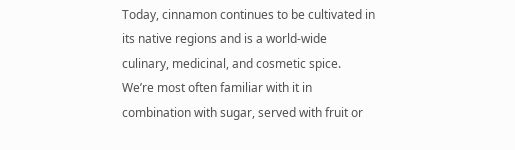Today, cinnamon continues to be cultivated in its native regions and is a world-wide culinary, medicinal, and cosmetic spice. We’re most often familiar with it in combination with sugar, served with fruit or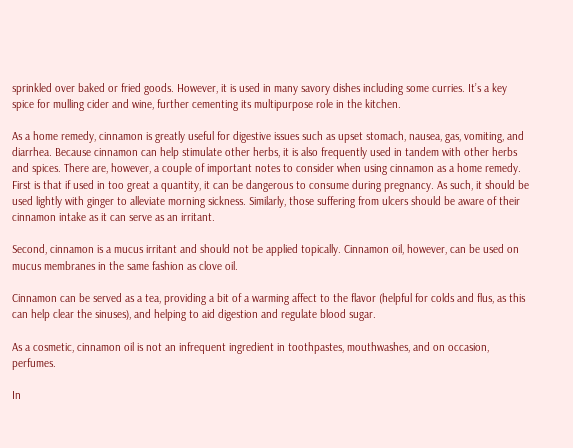sprinkled over baked or fried goods. However, it is used in many savory dishes including some curries. It’s a key spice for mulling cider and wine, further cementing its multipurpose role in the kitchen.

As a home remedy, cinnamon is greatly useful for digestive issues such as upset stomach, nausea, gas, vomiting, and diarrhea. Because cinnamon can help stimulate other herbs, it is also frequently used in tandem with other herbs and spices. There are, however, a couple of important notes to consider when using cinnamon as a home remedy. First is that if used in too great a quantity, it can be dangerous to consume during pregnancy. As such, it should be used lightly with ginger to alleviate morning sickness. Similarly, those suffering from ulcers should be aware of their cinnamon intake as it can serve as an irritant.

Second, cinnamon is a mucus irritant and should not be applied topically. Cinnamon oil, however, can be used on mucus membranes in the same fashion as clove oil.

Cinnamon can be served as a tea, providing a bit of a warming affect to the flavor (helpful for colds and flus, as this can help clear the sinuses), and helping to aid digestion and regulate blood sugar.

As a cosmetic, cinnamon oil is not an infrequent ingredient in toothpastes, mouthwashes, and on occasion, perfumes.

In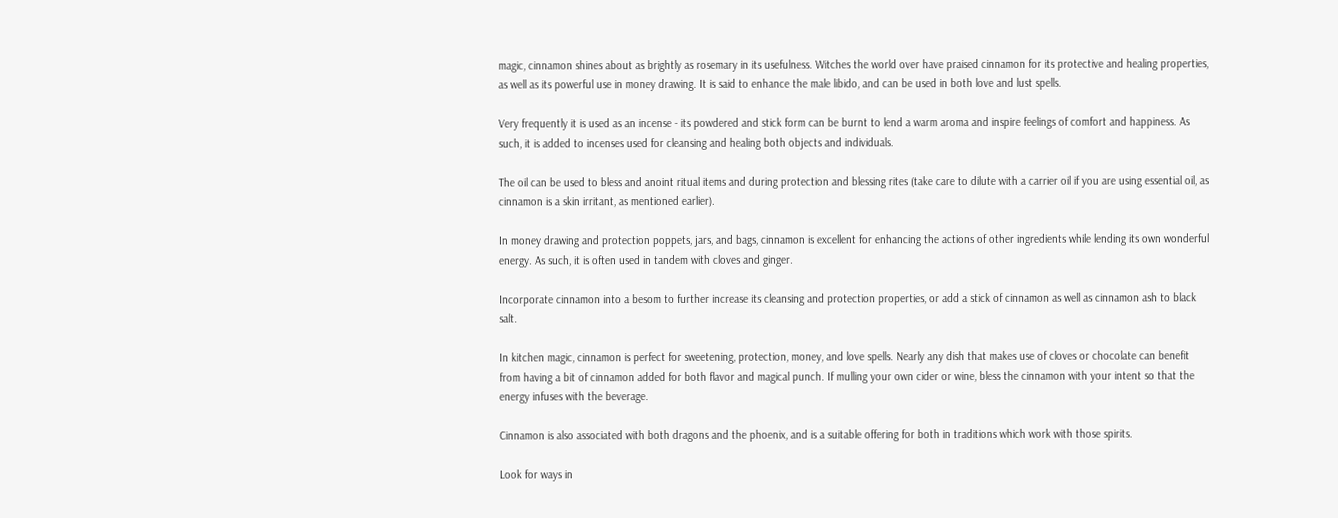magic, cinnamon shines about as brightly as rosemary in its usefulness. Witches the world over have praised cinnamon for its protective and healing properties, as well as its powerful use in money drawing. It is said to enhance the male libido, and can be used in both love and lust spells.

Very frequently it is used as an incense - its powdered and stick form can be burnt to lend a warm aroma and inspire feelings of comfort and happiness. As such, it is added to incenses used for cleansing and healing both objects and individuals.

The oil can be used to bless and anoint ritual items and during protection and blessing rites (take care to dilute with a carrier oil if you are using essential oil, as cinnamon is a skin irritant, as mentioned earlier).

In money drawing and protection poppets, jars, and bags, cinnamon is excellent for enhancing the actions of other ingredients while lending its own wonderful energy. As such, it is often used in tandem with cloves and ginger.

Incorporate cinnamon into a besom to further increase its cleansing and protection properties, or add a stick of cinnamon as well as cinnamon ash to black salt.

In kitchen magic, cinnamon is perfect for sweetening, protection, money, and love spells. Nearly any dish that makes use of cloves or chocolate can benefit from having a bit of cinnamon added for both flavor and magical punch. If mulling your own cider or wine, bless the cinnamon with your intent so that the energy infuses with the beverage.

Cinnamon is also associated with both dragons and the phoenix, and is a suitable offering for both in traditions which work with those spirits.

Look for ways in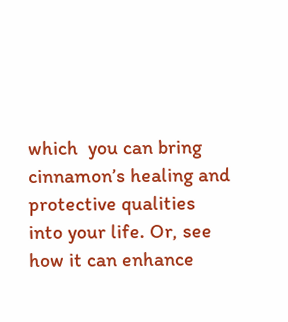which  you can bring cinnamon’s healing and protective qualities into your life. Or, see how it can enhance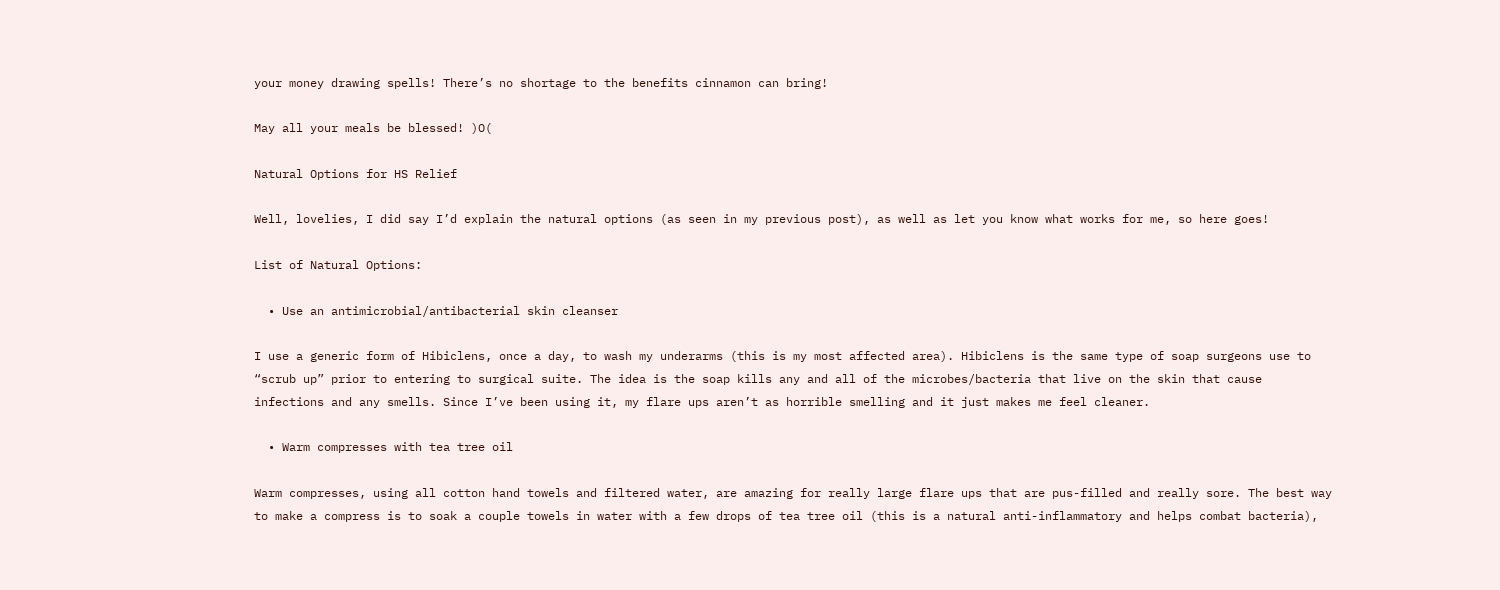your money drawing spells! There’s no shortage to the benefits cinnamon can bring!

May all your meals be blessed! )O(

Natural Options for HS Relief

Well, lovelies, I did say I’d explain the natural options (as seen in my previous post), as well as let you know what works for me, so here goes!

List of Natural Options:

  • Use an antimicrobial/antibacterial skin cleanser

I use a generic form of Hibiclens, once a day, to wash my underarms (this is my most affected area). Hibiclens is the same type of soap surgeons use to “scrub up” prior to entering to surgical suite. The idea is the soap kills any and all of the microbes/bacteria that live on the skin that cause infections and any smells. Since I’ve been using it, my flare ups aren’t as horrible smelling and it just makes me feel cleaner.

  • Warm compresses with tea tree oil

Warm compresses, using all cotton hand towels and filtered water, are amazing for really large flare ups that are pus-filled and really sore. The best way to make a compress is to soak a couple towels in water with a few drops of tea tree oil (this is a natural anti-inflammatory and helps combat bacteria),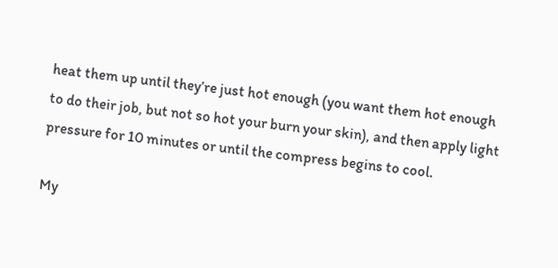heat them up until they’re just hot enough (you want them hot enough to do their job, but not so hot your burn your skin), and then apply light pressure for 10 minutes or until the compress begins to cool.

My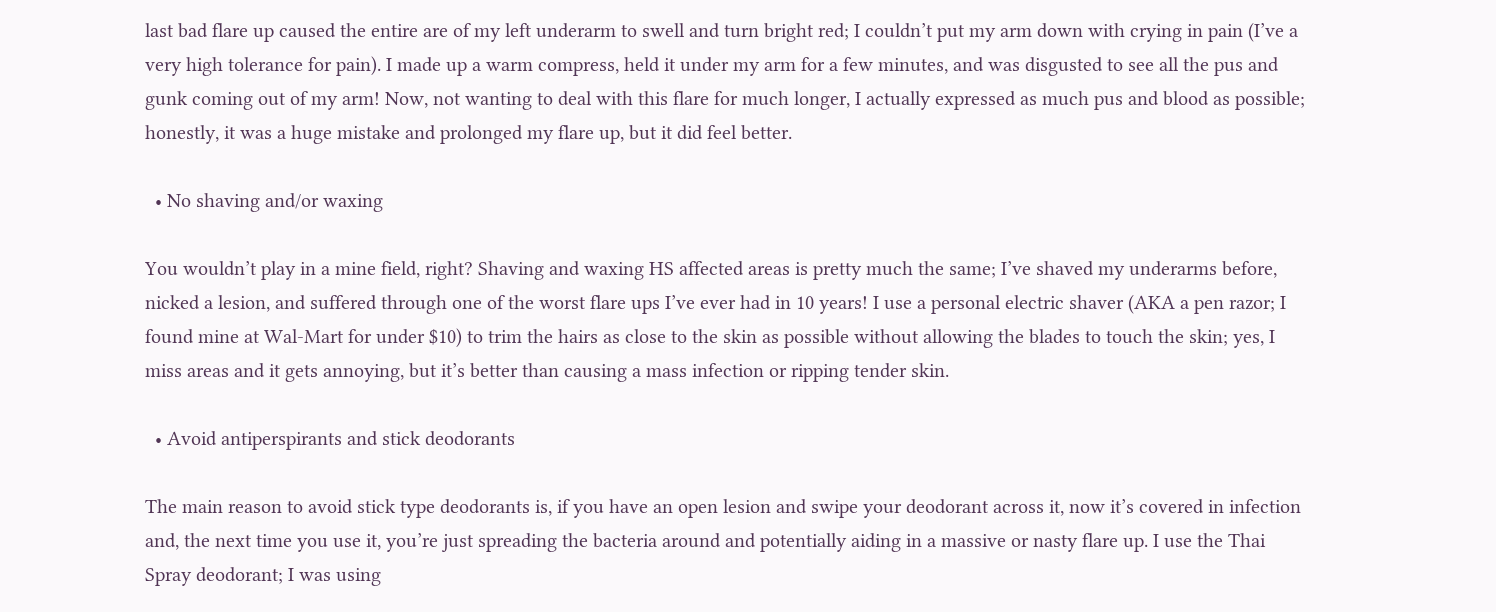last bad flare up caused the entire are of my left underarm to swell and turn bright red; I couldn’t put my arm down with crying in pain (I’ve a very high tolerance for pain). I made up a warm compress, held it under my arm for a few minutes, and was disgusted to see all the pus and gunk coming out of my arm! Now, not wanting to deal with this flare for much longer, I actually expressed as much pus and blood as possible; honestly, it was a huge mistake and prolonged my flare up, but it did feel better.

  • No shaving and/or waxing

You wouldn’t play in a mine field, right? Shaving and waxing HS affected areas is pretty much the same; I’ve shaved my underarms before, nicked a lesion, and suffered through one of the worst flare ups I’ve ever had in 10 years! I use a personal electric shaver (AKA a pen razor; I found mine at Wal-Mart for under $10) to trim the hairs as close to the skin as possible without allowing the blades to touch the skin; yes, I miss areas and it gets annoying, but it’s better than causing a mass infection or ripping tender skin.

  • Avoid antiperspirants and stick deodorants

The main reason to avoid stick type deodorants is, if you have an open lesion and swipe your deodorant across it, now it’s covered in infection and, the next time you use it, you’re just spreading the bacteria around and potentially aiding in a massive or nasty flare up. I use the Thai Spray deodorant; I was using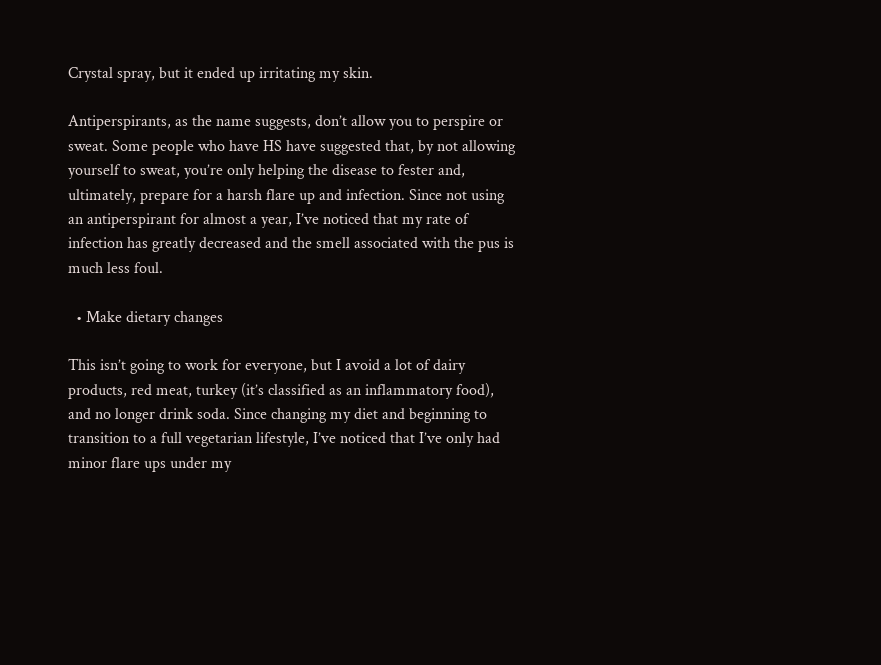Crystal spray, but it ended up irritating my skin.

Antiperspirants, as the name suggests, don’t allow you to perspire or sweat. Some people who have HS have suggested that, by not allowing yourself to sweat, you’re only helping the disease to fester and, ultimately, prepare for a harsh flare up and infection. Since not using an antiperspirant for almost a year, I’ve noticed that my rate of infection has greatly decreased and the smell associated with the pus is much less foul.

  • Make dietary changes

This isn’t going to work for everyone, but I avoid a lot of dairy products, red meat, turkey (it’s classified as an inflammatory food), and no longer drink soda. Since changing my diet and beginning to transition to a full vegetarian lifestyle, I’ve noticed that I’ve only had minor flare ups under my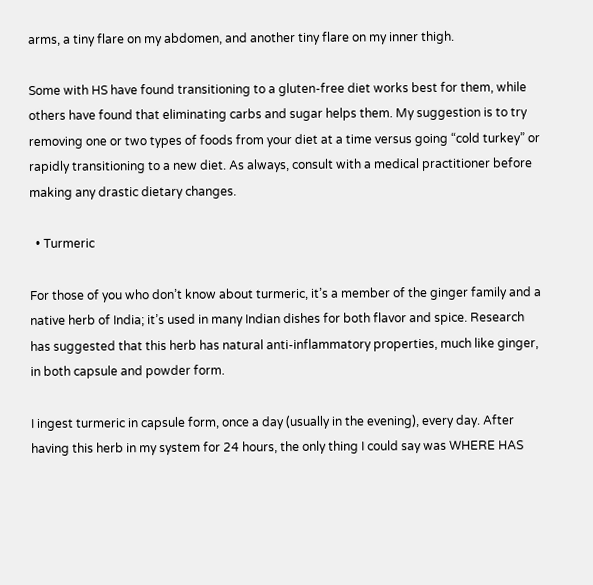arms, a tiny flare on my abdomen, and another tiny flare on my inner thigh.

Some with HS have found transitioning to a gluten-free diet works best for them, while others have found that eliminating carbs and sugar helps them. My suggestion is to try removing one or two types of foods from your diet at a time versus going “cold turkey” or rapidly transitioning to a new diet. As always, consult with a medical practitioner before making any drastic dietary changes.

  • Turmeric

For those of you who don’t know about turmeric, it’s a member of the ginger family and a native herb of India; it’s used in many Indian dishes for both flavor and spice. Research has suggested that this herb has natural anti-inflammatory properties, much like ginger, in both capsule and powder form.

I ingest turmeric in capsule form, once a day (usually in the evening), every day. After having this herb in my system for 24 hours, the only thing I could say was WHERE HAS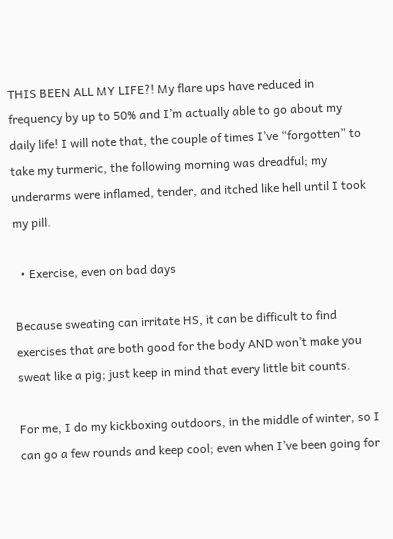THIS BEEN ALL MY LIFE?! My flare ups have reduced in frequency by up to 50% and I’m actually able to go about my daily life! I will note that, the couple of times I’ve “forgotten” to take my turmeric, the following morning was dreadful; my underarms were inflamed, tender, and itched like hell until I took my pill.

  • Exercise, even on bad days

Because sweating can irritate HS, it can be difficult to find exercises that are both good for the body AND won’t make you sweat like a pig; just keep in mind that every little bit counts.

For me, I do my kickboxing outdoors, in the middle of winter, so I can go a few rounds and keep cool; even when I’ve been going for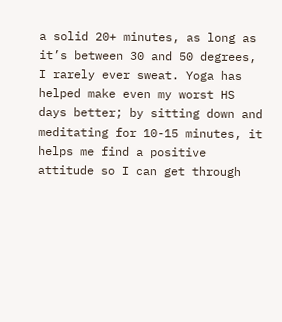a solid 20+ minutes, as long as it’s between 30 and 50 degrees, I rarely ever sweat. Yoga has helped make even my worst HS days better; by sitting down and meditating for 10-15 minutes, it helps me find a positive attitude so I can get through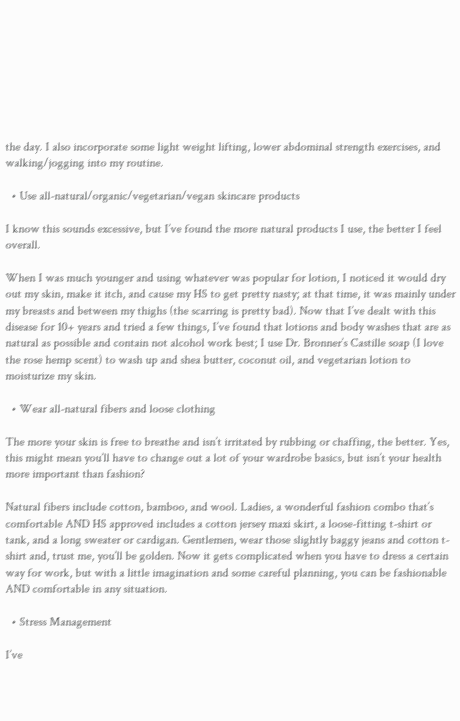the day. I also incorporate some light weight lifting, lower abdominal strength exercises, and walking/jogging into my routine.

  • Use all-natural/organic/vegetarian/vegan skincare products

I know this sounds excessive, but I’ve found the more natural products I use, the better I feel overall.

When I was much younger and using whatever was popular for lotion, I noticed it would dry out my skin, make it itch, and cause my HS to get pretty nasty; at that time, it was mainly under my breasts and between my thighs (the scarring is pretty bad). Now that I’ve dealt with this disease for 10+ years and tried a few things, I’ve found that lotions and body washes that are as natural as possible and contain not alcohol work best; I use Dr. Bronner’s Castille soap (I love the rose hemp scent) to wash up and shea butter, coconut oil, and vegetarian lotion to moisturize my skin.

  • Wear all-natural fibers and loose clothing

The more your skin is free to breathe and isn’t irritated by rubbing or chaffing, the better. Yes, this might mean you’ll have to change out a lot of your wardrobe basics, but isn’t your health more important than fashion?

Natural fibers include cotton, bamboo, and wool. Ladies, a wonderful fashion combo that’s comfortable AND HS approved includes a cotton jersey maxi skirt, a loose-fitting t-shirt or tank, and a long sweater or cardigan. Gentlemen, wear those slightly baggy jeans and cotton t-shirt and, trust me, you’ll be golden. Now it gets complicated when you have to dress a certain way for work, but with a little imagination and some careful planning, you can be fashionable AND comfortable in any situation.

  • Stress Management

I’ve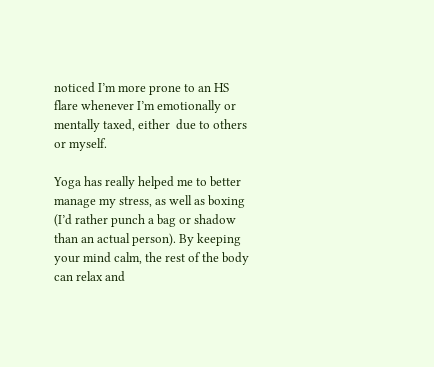noticed I’m more prone to an HS flare whenever I’m emotionally or mentally taxed, either  due to others or myself.

Yoga has really helped me to better manage my stress, as well as boxing (I’d rather punch a bag or shadow than an actual person). By keeping your mind calm, the rest of the body can relax and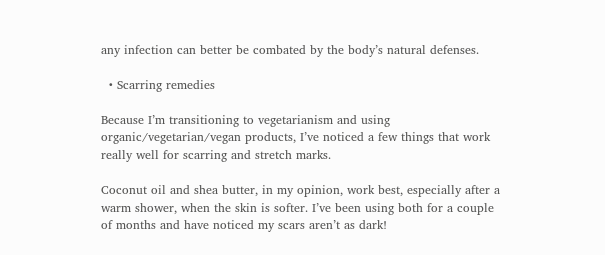any infection can better be combated by the body’s natural defenses.

  • Scarring remedies

Because I’m transitioning to vegetarianism and using organic/vegetarian/vegan products, I’ve noticed a few things that work really well for scarring and stretch marks.

Coconut oil and shea butter, in my opinion, work best, especially after a warm shower, when the skin is softer. I’ve been using both for a couple of months and have noticed my scars aren’t as dark!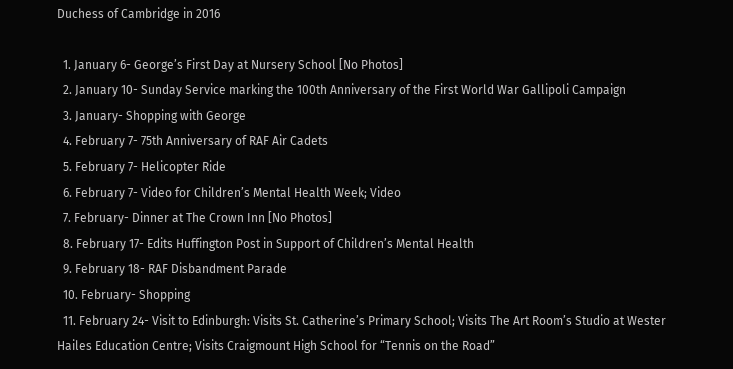Duchess of Cambridge in 2016

  1. January 6- George’s First Day at Nursery School [No Photos]
  2. January 10- Sunday Service marking the 100th Anniversary of the First World War Gallipoli Campaign
  3. January- Shopping with George
  4. February 7- 75th Anniversary of RAF Air Cadets
  5. February 7- Helicopter Ride
  6. February 7- Video for Children’s Mental Health Week; Video
  7. February- Dinner at The Crown Inn [No Photos]
  8. February 17- Edits Huffington Post in Support of Children’s Mental Health
  9. February 18- RAF Disbandment Parade
  10. February- Shopping
  11. February 24- Visit to Edinburgh: Visits St. Catherine’s Primary School; Visits The Art Room’s Studio at Wester Hailes Education Centre; Visits Craigmount High School for “Tennis on the Road”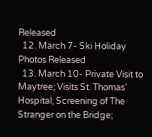Released
  12. March 7- Ski Holiday Photos Released
  13. March 10- Private Visit to Maytree; Visits St. Thomas’ Hospital; Screening of The Stranger on the Bridge;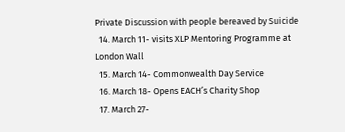Private Discussion with people bereaved by Suicide
  14. March 11- visits XLP Mentoring Programme at London Wall
  15. March 14- Commonwealth Day Service
  16. March 18- Opens EACH’s Charity Shop
  17. March 27-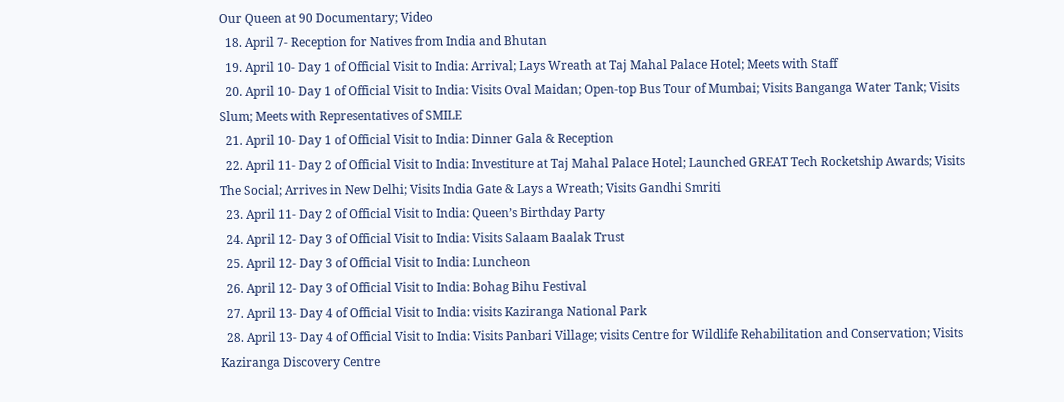Our Queen at 90 Documentary; Video
  18. April 7- Reception for Natives from India and Bhutan
  19. April 10- Day 1 of Official Visit to India: Arrival; Lays Wreath at Taj Mahal Palace Hotel; Meets with Staff
  20. April 10- Day 1 of Official Visit to India: Visits Oval Maidan; Open-top Bus Tour of Mumbai; Visits Banganga Water Tank; Visits Slum; Meets with Representatives of SMILE
  21. April 10- Day 1 of Official Visit to India: Dinner Gala & Reception
  22. April 11- Day 2 of Official Visit to India: Investiture at Taj Mahal Palace Hotel; Launched GREAT Tech Rocketship Awards; Visits The Social; Arrives in New Delhi; Visits India Gate & Lays a Wreath; Visits Gandhi Smriti
  23. April 11- Day 2 of Official Visit to India: Queen’s Birthday Party
  24. April 12- Day 3 of Official Visit to India: Visits Salaam Baalak Trust
  25. April 12- Day 3 of Official Visit to India: Luncheon
  26. April 12- Day 3 of Official Visit to India: Bohag Bihu Festival
  27. April 13- Day 4 of Official Visit to India: visits Kaziranga National Park
  28. April 13- Day 4 of Official Visit to India: Visits Panbari Village; visits Centre for Wildlife Rehabilitation and Conservation; Visits Kaziranga Discovery Centre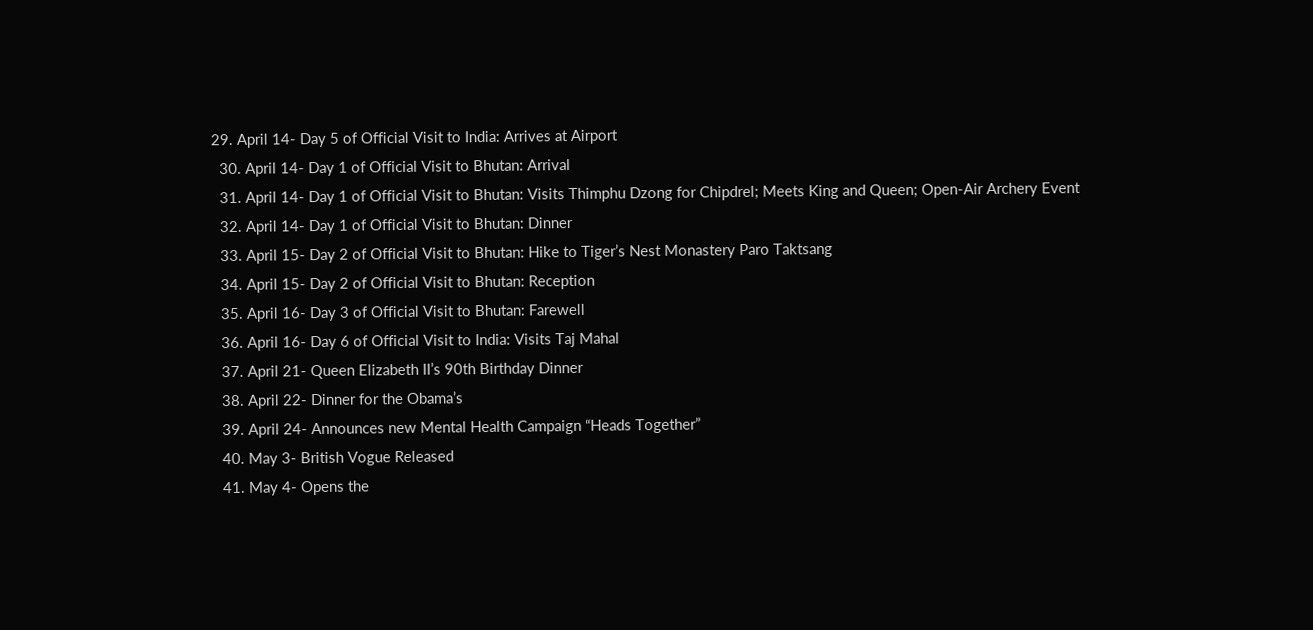29. April 14- Day 5 of Official Visit to India: Arrives at Airport
  30. April 14- Day 1 of Official Visit to Bhutan: Arrival
  31. April 14- Day 1 of Official Visit to Bhutan: Visits Thimphu Dzong for Chipdrel; Meets King and Queen; Open-Air Archery Event
  32. April 14- Day 1 of Official Visit to Bhutan: Dinner
  33. April 15- Day 2 of Official Visit to Bhutan: Hike to Tiger’s Nest Monastery Paro Taktsang
  34. April 15- Day 2 of Official Visit to Bhutan: Reception
  35. April 16- Day 3 of Official Visit to Bhutan: Farewell
  36. April 16- Day 6 of Official Visit to India: Visits Taj Mahal
  37. April 21- Queen Elizabeth II’s 90th Birthday Dinner
  38. April 22- Dinner for the Obama’s
  39. April 24- Announces new Mental Health Campaign “Heads Together”
  40. May 3- British Vogue Released
  41. May 4- Opens the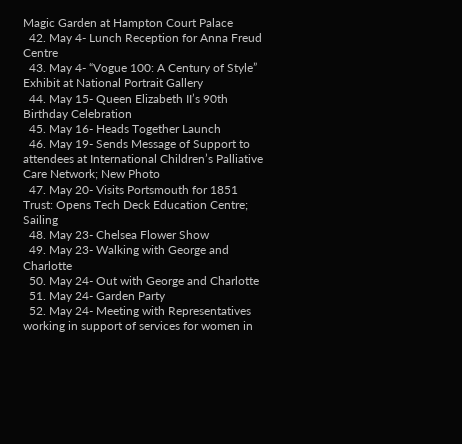Magic Garden at Hampton Court Palace
  42. May 4- Lunch Reception for Anna Freud Centre
  43. May 4- “Vogue 100: A Century of Style” Exhibit at National Portrait Gallery
  44. May 15- Queen Elizabeth II’s 90th Birthday Celebration
  45. May 16- Heads Together Launch
  46. May 19- Sends Message of Support to attendees at International Children’s Palliative Care Network; New Photo
  47. May 20- Visits Portsmouth for 1851 Trust: Opens Tech Deck Education Centre; Sailing
  48. May 23- Chelsea Flower Show
  49. May 23- Walking with George and Charlotte
  50. May 24- Out with George and Charlotte
  51. May 24- Garden Party
  52. May 24- Meeting with Representatives working in support of services for women in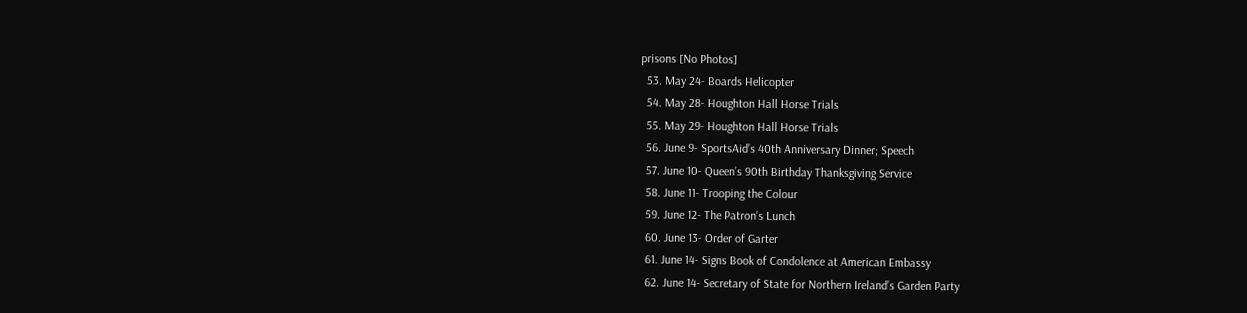prisons [No Photos]
  53. May 24- Boards Helicopter
  54. May 28- Houghton Hall Horse Trials
  55. May 29- Houghton Hall Horse Trials
  56. June 9- SportsAid’s 40th Anniversary Dinner; Speech
  57. June 10- Queen’s 90th Birthday Thanksgiving Service
  58. June 11- Trooping the Colour
  59. June 12- The Patron’s Lunch
  60. June 13- Order of Garter
  61. June 14- Signs Book of Condolence at American Embassy
  62. June 14- Secretary of State for Northern Ireland’s Garden Party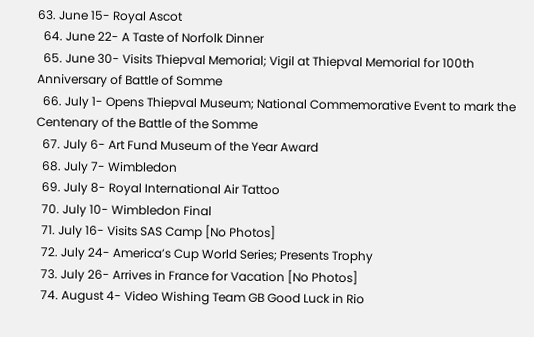63. June 15- Royal Ascot
  64. June 22- A Taste of Norfolk Dinner
  65. June 30- Visits Thiepval Memorial; Vigil at Thiepval Memorial for 100th Anniversary of Battle of Somme
  66. July 1- Opens Thiepval Museum; National Commemorative Event to mark the Centenary of the Battle of the Somme
  67. July 6- Art Fund Museum of the Year Award
  68. July 7- Wimbledon
  69. July 8- Royal International Air Tattoo
  70. July 10- Wimbledon Final
  71. July 16- Visits SAS Camp [No Photos]
  72. July 24- America’s Cup World Series; Presents Trophy
  73. July 26- Arrives in France for Vacation [No Photos]
  74. August 4- Video Wishing Team GB Good Luck in Rio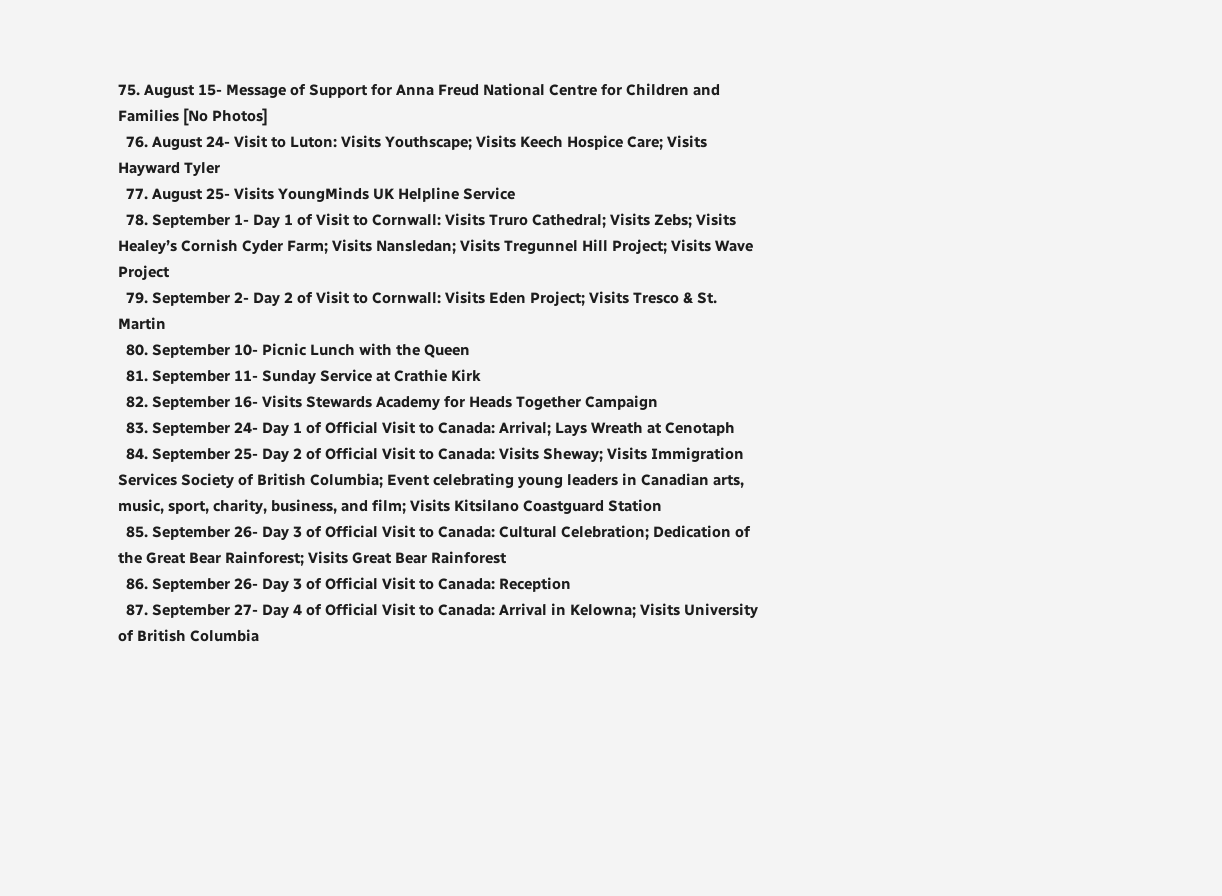75. August 15- Message of Support for Anna Freud National Centre for Children and Families [No Photos]
  76. August 24- Visit to Luton: Visits Youthscape; Visits Keech Hospice Care; Visits Hayward Tyler
  77. August 25- Visits YoungMinds UK Helpline Service
  78. September 1- Day 1 of Visit to Cornwall: Visits Truro Cathedral; Visits Zebs; Visits Healey’s Cornish Cyder Farm; Visits Nansledan; Visits Tregunnel Hill Project; Visits Wave Project
  79. September 2- Day 2 of Visit to Cornwall: Visits Eden Project; Visits Tresco & St. Martin
  80. September 10- Picnic Lunch with the Queen
  81. September 11- Sunday Service at Crathie Kirk
  82. September 16- Visits Stewards Academy for Heads Together Campaign
  83. September 24- Day 1 of Official Visit to Canada: Arrival; Lays Wreath at Cenotaph
  84. September 25- Day 2 of Official Visit to Canada: Visits Sheway; Visits Immigration Services Society of British Columbia; Event celebrating young leaders in Canadian arts, music, sport, charity, business, and film; Visits Kitsilano Coastguard Station
  85. September 26- Day 3 of Official Visit to Canada: Cultural Celebration; Dedication of the Great Bear Rainforest; Visits Great Bear Rainforest
  86. September 26- Day 3 of Official Visit to Canada: Reception
  87. September 27- Day 4 of Official Visit to Canada: Arrival in Kelowna; Visits University of British Columbia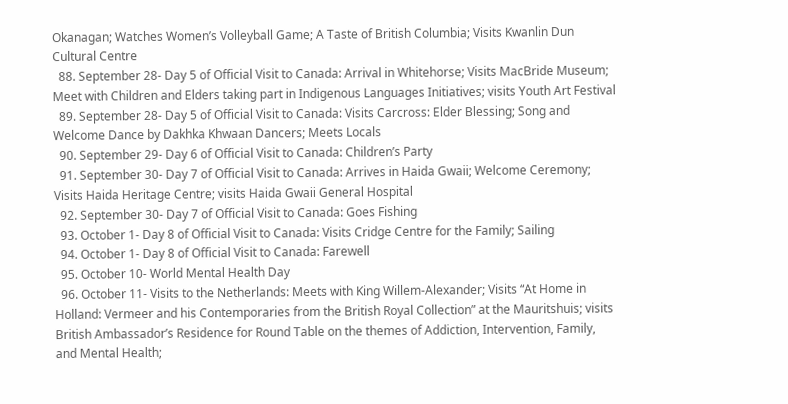Okanagan; Watches Women’s Volleyball Game; A Taste of British Columbia; Visits Kwanlin Dun Cultural Centre
  88. September 28- Day 5 of Official Visit to Canada: Arrival in Whitehorse; Visits MacBride Museum; Meet with Children and Elders taking part in Indigenous Languages Initiatives; visits Youth Art Festival
  89. September 28- Day 5 of Official Visit to Canada: Visits Carcross: Elder Blessing; Song and Welcome Dance by Dakhka Khwaan Dancers; Meets Locals
  90. September 29- Day 6 of Official Visit to Canada: Children’s Party
  91. September 30- Day 7 of Official Visit to Canada: Arrives in Haida Gwaii; Welcome Ceremony; Visits Haida Heritage Centre; visits Haida Gwaii General Hospital
  92. September 30- Day 7 of Official Visit to Canada: Goes Fishing
  93. October 1- Day 8 of Official Visit to Canada: Visits Cridge Centre for the Family; Sailing
  94. October 1- Day 8 of Official Visit to Canada: Farewell
  95. October 10- World Mental Health Day
  96. October 11- Visits to the Netherlands: Meets with King Willem-Alexander; Visits “At Home in Holland: Vermeer and his Contemporaries from the British Royal Collection” at the Mauritshuis; visits British Ambassador’s Residence for Round Table on the themes of Addiction, Intervention, Family, and Mental Health;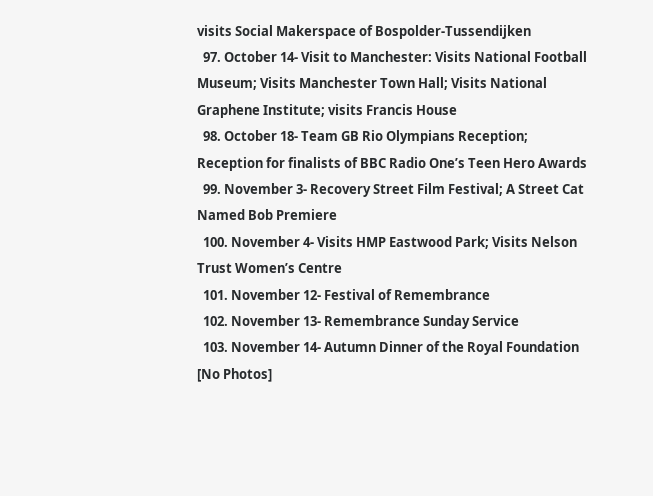visits Social Makerspace of Bospolder-Tussendijken
  97. October 14- Visit to Manchester: Visits National Football Museum; Visits Manchester Town Hall; Visits National Graphene Institute; visits Francis House
  98. October 18- Team GB Rio Olympians Reception; Reception for finalists of BBC Radio One’s Teen Hero Awards
  99. November 3- Recovery Street Film Festival; A Street Cat Named Bob Premiere
  100. November 4- Visits HMP Eastwood Park; Visits Nelson Trust Women’s Centre
  101. November 12- Festival of Remembrance
  102. November 13- Remembrance Sunday Service
  103. November 14- Autumn Dinner of the Royal Foundation [No Photos]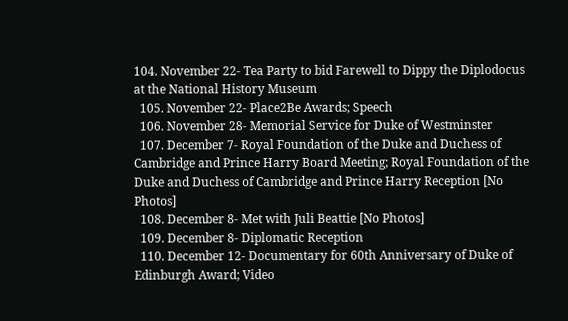104. November 22- Tea Party to bid Farewell to Dippy the Diplodocus at the National History Museum
  105. November 22- Place2Be Awards; Speech
  106. November 28- Memorial Service for Duke of Westminster
  107. December 7- Royal Foundation of the Duke and Duchess of Cambridge and Prince Harry Board Meeting; Royal Foundation of the Duke and Duchess of Cambridge and Prince Harry Reception [No Photos]
  108. December 8- Met with Juli Beattie [No Photos]
  109. December 8- Diplomatic Reception
  110. December 12- Documentary for 60th Anniversary of Duke of Edinburgh Award; Video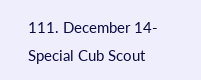111. December 14- Special Cub Scout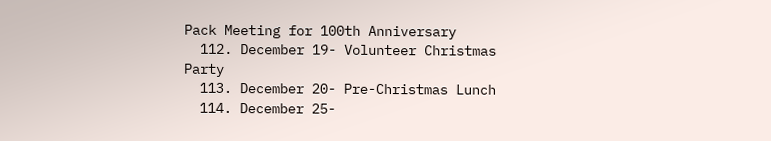Pack Meeting for 100th Anniversary
  112. December 19- Volunteer Christmas Party
  113. December 20- Pre-Christmas Lunch
  114. December 25-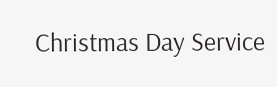Christmas Day Service